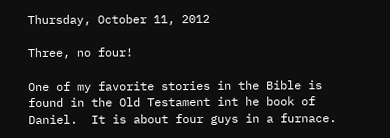Thursday, October 11, 2012

Three, no four!

One of my favorite stories in the Bible is found in the Old Testament int he book of Daniel.  It is about four guys in a furnace.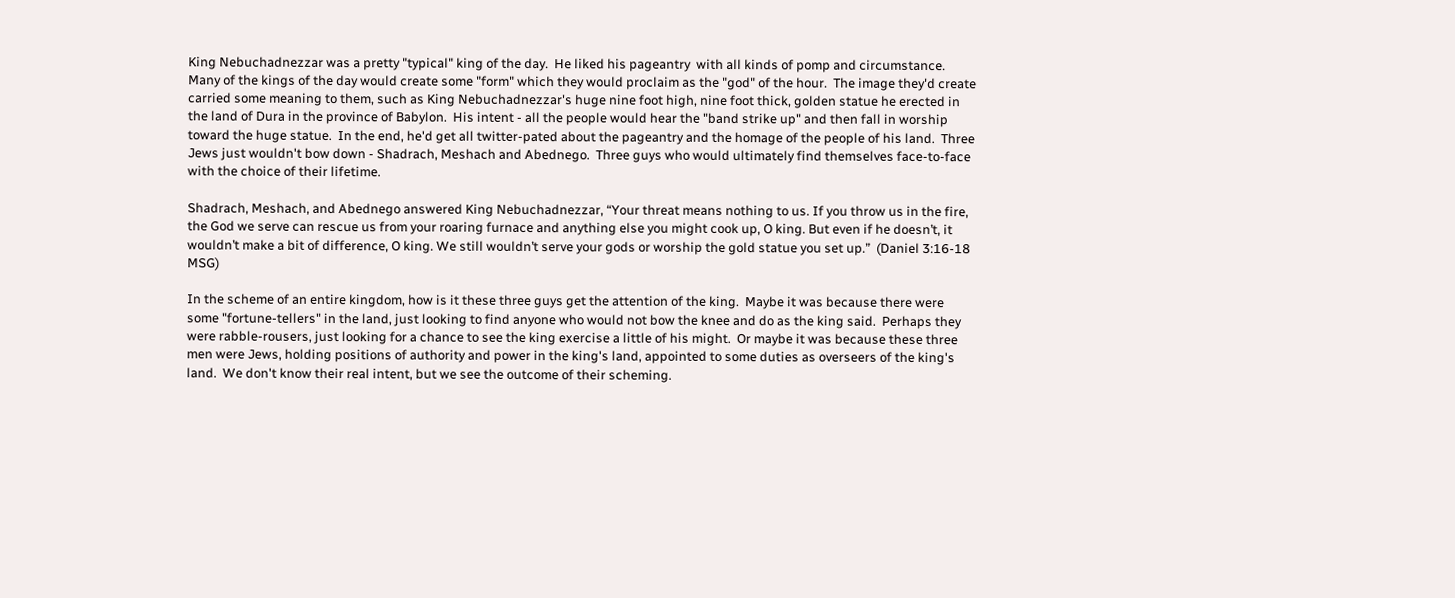King Nebuchadnezzar was a pretty "typical" king of the day.  He liked his pageantry  with all kinds of pomp and circumstance.  Many of the kings of the day would create some "form" which they would proclaim as the "god" of the hour.  The image they'd create carried some meaning to them, such as King Nebuchadnezzar's huge nine foot high, nine foot thick, golden statue he erected in the land of Dura in the province of Babylon.  His intent - all the people would hear the "band strike up" and then fall in worship toward the huge statue.  In the end, he'd get all twitter-pated about the pageantry and the homage of the people of his land.  Three Jews just wouldn't bow down - Shadrach, Meshach and Abednego.  Three guys who would ultimately find themselves face-to-face with the choice of their lifetime.

Shadrach, Meshach, and Abednego answered King Nebuchadnezzar, “Your threat means nothing to us. If you throw us in the fire, the God we serve can rescue us from your roaring furnace and anything else you might cook up, O king. But even if he doesn’t, it wouldn’t make a bit of difference, O king. We still wouldn’t serve your gods or worship the gold statue you set up.”  (Daniel 3:16-18 MSG)

In the scheme of an entire kingdom, how is it these three guys get the attention of the king.  Maybe it was because there were some "fortune-tellers" in the land, just looking to find anyone who would not bow the knee and do as the king said.  Perhaps they were rabble-rousers, just looking for a chance to see the king exercise a little of his might.  Or maybe it was because these three men were Jews, holding positions of authority and power in the king's land, appointed to some duties as overseers of the king's land.  We don't know their real intent, but we see the outcome of their scheming.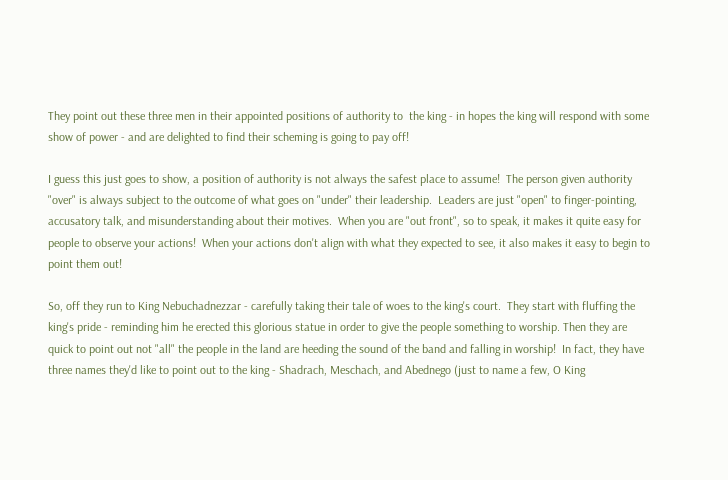They point out these three men in their appointed positions of authority to  the king - in hopes the king will respond with some show of power - and are delighted to find their scheming is going to pay off!

I guess this just goes to show, a position of authority is not always the safest place to assume!  The person given authority "over" is always subject to the outcome of what goes on "under" their leadership.  Leaders are just "open" to finger-pointing, accusatory talk, and misunderstanding about their motives.  When you are "out front", so to speak, it makes it quite easy for people to observe your actions!  When your actions don't align with what they expected to see, it also makes it easy to begin to point them out!

So, off they run to King Nebuchadnezzar - carefully taking their tale of woes to the king's court.  They start with fluffing the king's pride - reminding him he erected this glorious statue in order to give the people something to worship. Then they are quick to point out not "all" the people in the land are heeding the sound of the band and falling in worship!  In fact, they have three names they'd like to point out to the king - Shadrach, Meschach, and Abednego (just to name a few, O King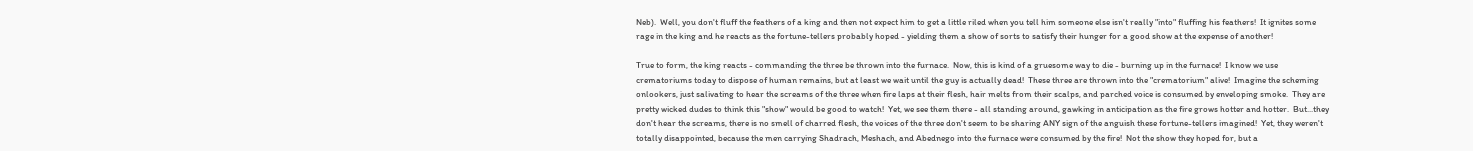Neb).  Well, you don't fluff the feathers of a king and then not expect him to get a little riled when you tell him someone else isn't really "into" fluffing his feathers!  It ignites some rage in the king and he reacts as the fortune-tellers probably hoped - yielding them a show of sorts to satisfy their hunger for a good show at the expense of another!

True to form, the king reacts - commanding the three be thrown into the furnace.  Now, this is kind of a gruesome way to die - burning up in the furnace!  I know we use crematoriums today to dispose of human remains, but at least we wait until the guy is actually dead!  These three are thrown into the "crematorium" alive!  Imagine the scheming onlookers, just salivating to hear the screams of the three when fire laps at their flesh, hair melts from their scalps, and parched voice is consumed by enveloping smoke.  They are pretty wicked dudes to think this "show" would be good to watch!  Yet, we see them there - all standing around, gawking in anticipation as the fire grows hotter and hotter.  But...they don't hear the screams, there is no smell of charred flesh, the voices of the three don't seem to be sharing ANY sign of the anguish these fortune-tellers imagined!  Yet, they weren't totally disappointed, because the men carrying Shadrach, Meshach, and Abednego into the furnace were consumed by the fire!  Not the show they hoped for, but a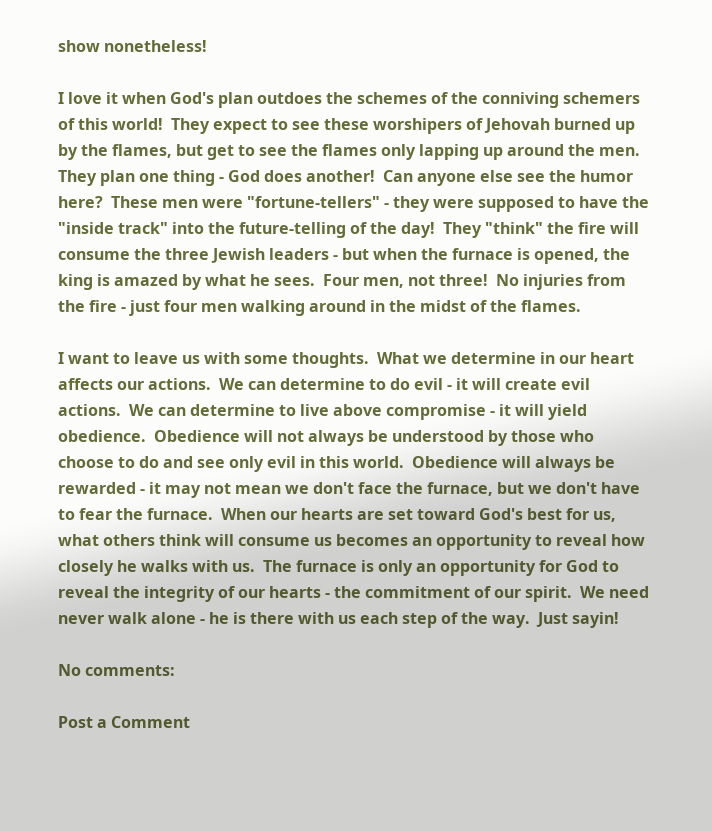show nonetheless!

I love it when God's plan outdoes the schemes of the conniving schemers of this world!  They expect to see these worshipers of Jehovah burned up by the flames, but get to see the flames only lapping up around the men.  They plan one thing - God does another!  Can anyone else see the humor here?  These men were "fortune-tellers" - they were supposed to have the "inside track" into the future-telling of the day!  They "think" the fire will consume the three Jewish leaders - but when the furnace is opened, the king is amazed by what he sees.  Four men, not three!  No injuries from the fire - just four men walking around in the midst of the flames.

I want to leave us with some thoughts.  What we determine in our heart affects our actions.  We can determine to do evil - it will create evil actions.  We can determine to live above compromise - it will yield obedience.  Obedience will not always be understood by those who choose to do and see only evil in this world.  Obedience will always be rewarded - it may not mean we don't face the furnace, but we don't have to fear the furnace.  When our hearts are set toward God's best for us, what others think will consume us becomes an opportunity to reveal how closely he walks with us.  The furnace is only an opportunity for God to reveal the integrity of our hearts - the commitment of our spirit.  We need never walk alone - he is there with us each step of the way.  Just sayin!

No comments:

Post a Comment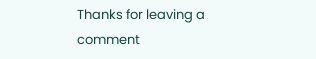Thanks for leaving a comment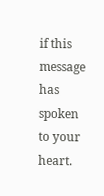if this message has spoken to your heart.